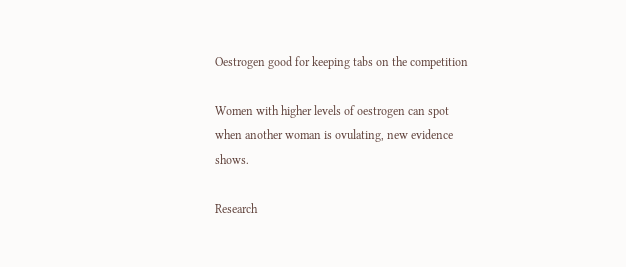Oestrogen good for keeping tabs on the competition

Women with higher levels of oestrogen can spot when another woman is ovulating, new evidence shows.

Research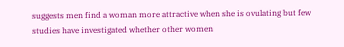suggests men find a woman more attractive when she is ovulating but few studies have investigated whether other women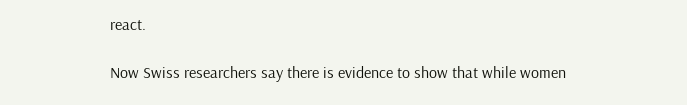react.

Now Swiss researchers say there is evidence to show that while women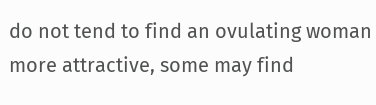do not tend to find an ovulating woman more attractive, some may find